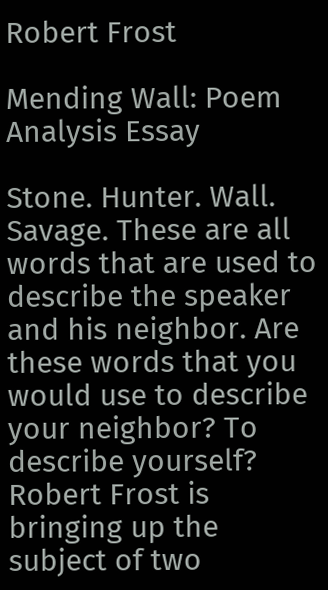Robert Frost

Mending Wall: Poem Analysis Essay

Stone. Hunter. Wall. Savage. These are all words that are used to describe the speaker and his neighbor. Are these words that you would use to describe your neighbor? To describe yourself? Robert Frost is bringing up the subject of two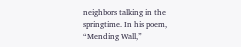neighbors talking in the springtime. In his poem, “Mending Wall,”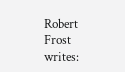Robert Frost writes: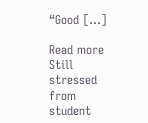“Good […]

Read more
Still stressed from student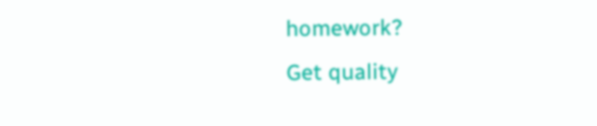homework?
Get quality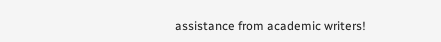assistance from academic writers!